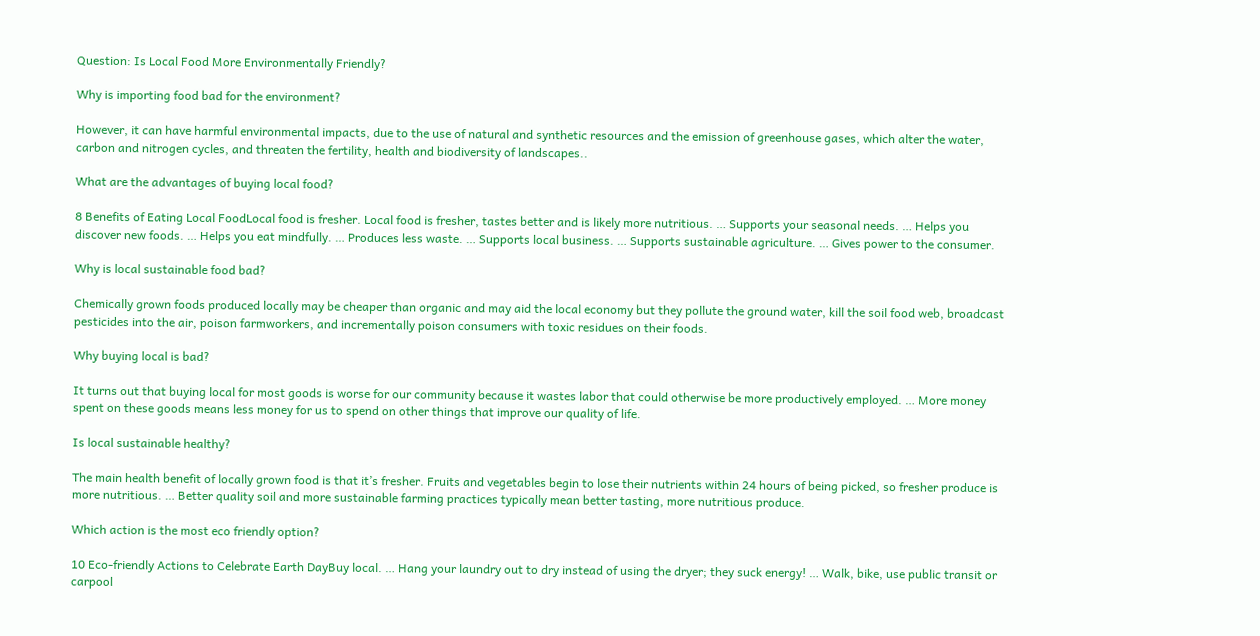Question: Is Local Food More Environmentally Friendly?

Why is importing food bad for the environment?

However, it can have harmful environmental impacts, due to the use of natural and synthetic resources and the emission of greenhouse gases, which alter the water, carbon and nitrogen cycles, and threaten the fertility, health and biodiversity of landscapes..

What are the advantages of buying local food?

8 Benefits of Eating Local FoodLocal food is fresher. Local food is fresher, tastes better and is likely more nutritious. … Supports your seasonal needs. … Helps you discover new foods. … Helps you eat mindfully. … Produces less waste. … Supports local business. … Supports sustainable agriculture. … Gives power to the consumer.

Why is local sustainable food bad?

Chemically grown foods produced locally may be cheaper than organic and may aid the local economy but they pollute the ground water, kill the soil food web, broadcast pesticides into the air, poison farmworkers, and incrementally poison consumers with toxic residues on their foods.

Why buying local is bad?

It turns out that buying local for most goods is worse for our community because it wastes labor that could otherwise be more productively employed. … More money spent on these goods means less money for us to spend on other things that improve our quality of life.

Is local sustainable healthy?

The main health benefit of locally grown food is that it’s fresher. Fruits and vegetables begin to lose their nutrients within 24 hours of being picked, so fresher produce is more nutritious. … Better quality soil and more sustainable farming practices typically mean better tasting, more nutritious produce.

Which action is the most eco friendly option?

10 Eco-friendly Actions to Celebrate Earth DayBuy local. … Hang your laundry out to dry instead of using the dryer; they suck energy! … Walk, bike, use public transit or carpool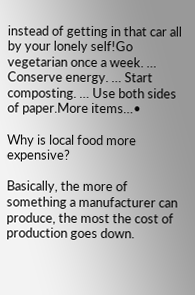instead of getting in that car all by your lonely self!Go vegetarian once a week. … Conserve energy. … Start composting. … Use both sides of paper.More items…•

Why is local food more expensive?

Basically, the more of something a manufacturer can produce, the most the cost of production goes down.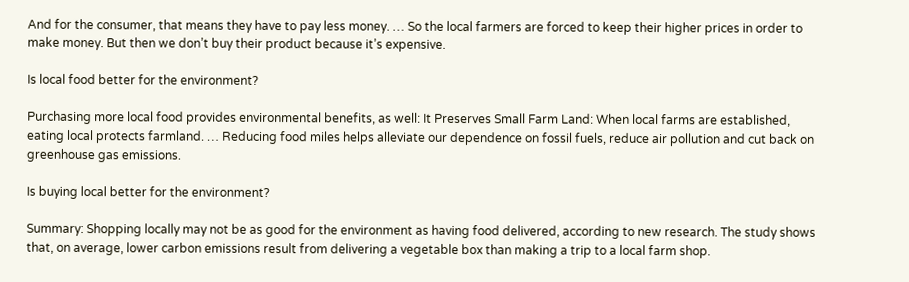And for the consumer, that means they have to pay less money. … So the local farmers are forced to keep their higher prices in order to make money. But then we don’t buy their product because it’s expensive.

Is local food better for the environment?

Purchasing more local food provides environmental benefits, as well: It Preserves Small Farm Land: When local farms are established, eating local protects farmland. … Reducing food miles helps alleviate our dependence on fossil fuels, reduce air pollution and cut back on greenhouse gas emissions.

Is buying local better for the environment?

Summary: Shopping locally may not be as good for the environment as having food delivered, according to new research. The study shows that, on average, lower carbon emissions result from delivering a vegetable box than making a trip to a local farm shop.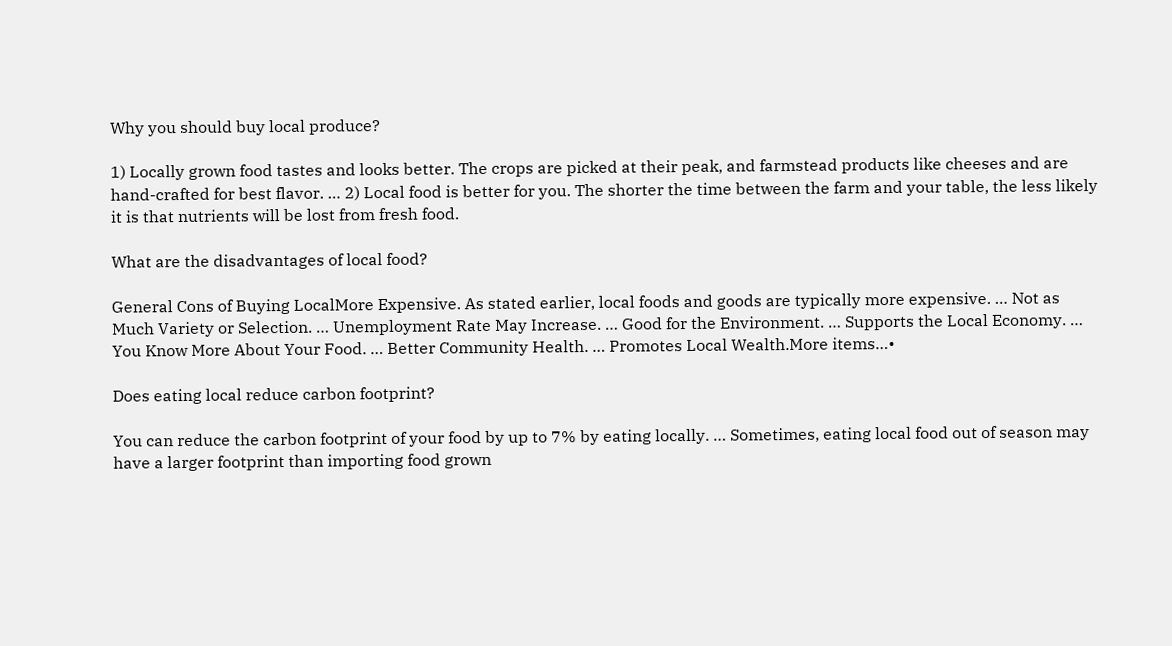Why you should buy local produce?

1) Locally grown food tastes and looks better. The crops are picked at their peak, and farmstead products like cheeses and are hand-crafted for best flavor. … 2) Local food is better for you. The shorter the time between the farm and your table, the less likely it is that nutrients will be lost from fresh food.

What are the disadvantages of local food?

General Cons of Buying LocalMore Expensive. As stated earlier, local foods and goods are typically more expensive. … Not as Much Variety or Selection. … Unemployment Rate May Increase. … Good for the Environment. … Supports the Local Economy. … You Know More About Your Food. … Better Community Health. … Promotes Local Wealth.More items…•

Does eating local reduce carbon footprint?

You can reduce the carbon footprint of your food by up to 7% by eating locally. … Sometimes, eating local food out of season may have a larger footprint than importing food grown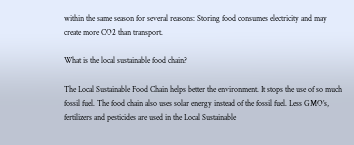within the same season for several reasons: Storing food consumes electricity and may create more CO2 than transport.

What is the local sustainable food chain?

The Local Sustainable Food Chain helps better the environment. It stops the use of so much fossil fuel. The food chain also uses solar energy instead of the fossil fuel. Less GMO’s, fertilizers and pesticides are used in the Local Sustainable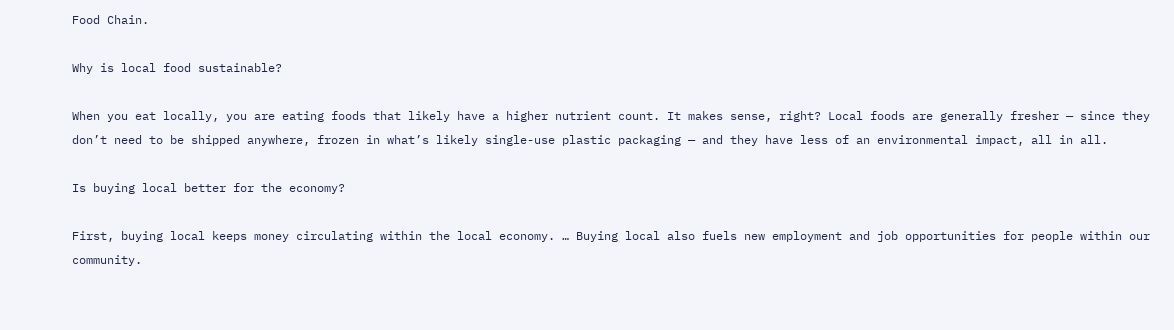Food Chain.

Why is local food sustainable?

When you eat locally, you are eating foods that likely have a higher nutrient count. It makes sense, right? Local foods are generally fresher — since they don’t need to be shipped anywhere, frozen in what’s likely single-use plastic packaging — and they have less of an environmental impact, all in all.

Is buying local better for the economy?

First, buying local keeps money circulating within the local economy. … Buying local also fuels new employment and job opportunities for people within our community.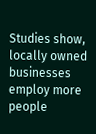Studies show, locally owned businesses employ more people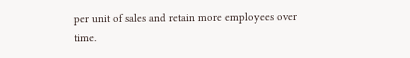per unit of sales and retain more employees over time.